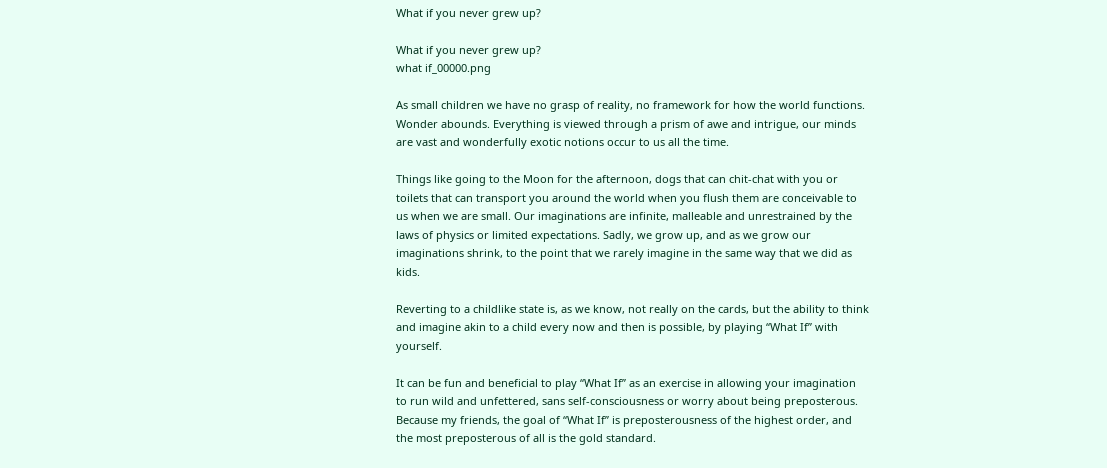What if you never grew up?

What if you never grew up?
what if_00000.png

As small children we have no grasp of reality, no framework for how the world functions. Wonder abounds. Everything is viewed through a prism of awe and intrigue, our minds are vast and wonderfully exotic notions occur to us all the time.

Things like going to the Moon for the afternoon, dogs that can chit-chat with you or toilets that can transport you around the world when you flush them are conceivable to us when we are small. Our imaginations are infinite, malleable and unrestrained by the laws of physics or limited expectations. Sadly, we grow up, and as we grow our imaginations shrink, to the point that we rarely imagine in the same way that we did as kids.

Reverting to a childlike state is, as we know, not really on the cards, but the ability to think and imagine akin to a child every now and then is possible, by playing “What If” with yourself.

It can be fun and beneficial to play “What If” as an exercise in allowing your imagination to run wild and unfettered, sans self-consciousness or worry about being preposterous. Because my friends, the goal of “What If” is preposterousness of the highest order, and the most preposterous of all is the gold standard.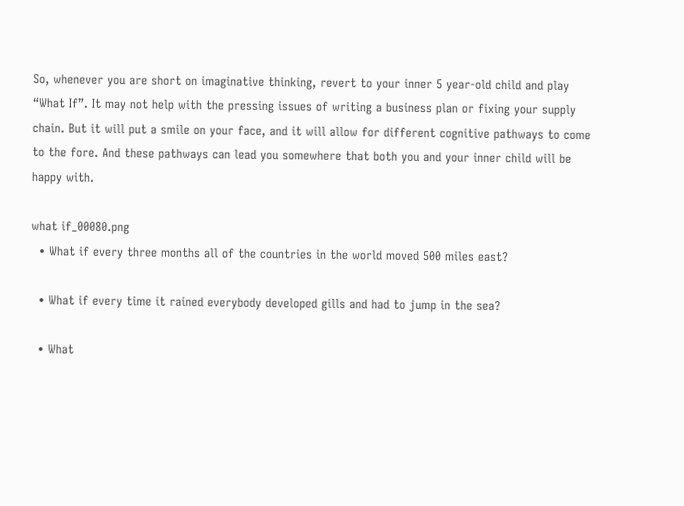So, whenever you are short on imaginative thinking, revert to your inner 5 year-old child and play “What If”. It may not help with the pressing issues of writing a business plan or fixing your supply chain. But it will put a smile on your face, and it will allow for different cognitive pathways to come to the fore. And these pathways can lead you somewhere that both you and your inner child will be happy with.

what if_00080.png
  • What if every three months all of the countries in the world moved 500 miles east?

  • What if every time it rained everybody developed gills and had to jump in the sea?

  • What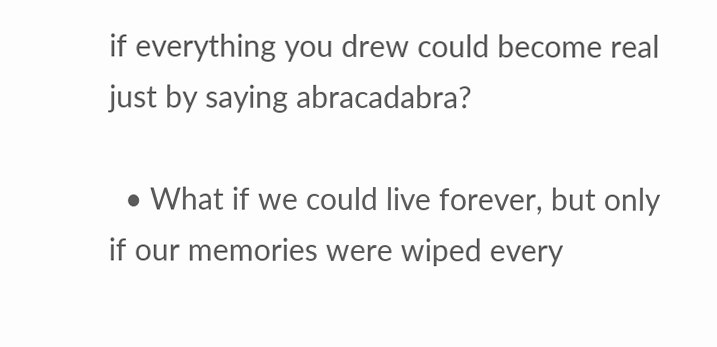if everything you drew could become real just by saying abracadabra?

  • What if we could live forever, but only if our memories were wiped every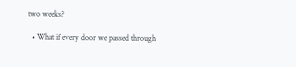two weeks?

  • What if every door we passed through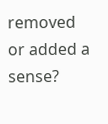removed or added a sense?